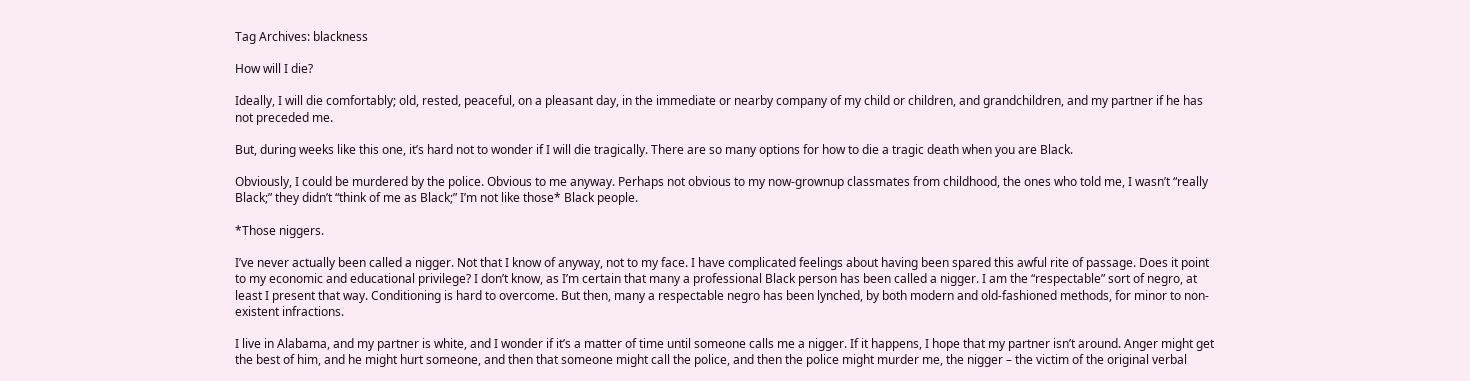Tag Archives: blackness

How will I die?

Ideally, I will die comfortably; old, rested, peaceful, on a pleasant day, in the immediate or nearby company of my child or children, and grandchildren, and my partner if he has not preceded me.

But, during weeks like this one, it’s hard not to wonder if I will die tragically. There are so many options for how to die a tragic death when you are Black.

Obviously, I could be murdered by the police. Obvious to me anyway. Perhaps not obvious to my now-grownup classmates from childhood, the ones who told me, I wasn’t “really Black;” they didn’t “think of me as Black;” I’m not like those* Black people.

*Those niggers.

I’ve never actually been called a nigger. Not that I know of anyway, not to my face. I have complicated feelings about having been spared this awful rite of passage. Does it point to my economic and educational privilege? I don’t know, as I’m certain that many a professional Black person has been called a nigger. I am the “respectable” sort of negro, at least I present that way. Conditioning is hard to overcome. But then, many a respectable negro has been lynched, by both modern and old-fashioned methods, for minor to non-existent infractions.

I live in Alabama, and my partner is white, and I wonder if it’s a matter of time until someone calls me a nigger. If it happens, I hope that my partner isn’t around. Anger might get the best of him, and he might hurt someone, and then that someone might call the police, and then the police might murder me, the nigger – the victim of the original verbal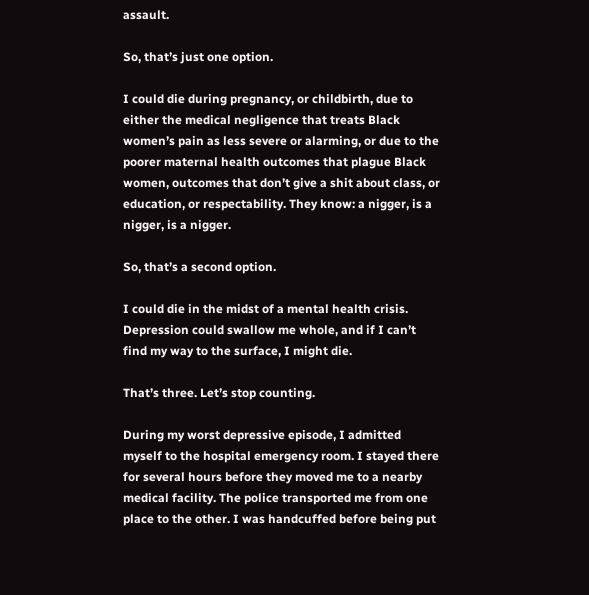assault.

So, that’s just one option.

I could die during pregnancy, or childbirth, due to either the medical negligence that treats Black women’s pain as less severe or alarming, or due to the poorer maternal health outcomes that plague Black women, outcomes that don’t give a shit about class, or education, or respectability. They know: a nigger, is a nigger, is a nigger.

So, that’s a second option.

I could die in the midst of a mental health crisis. Depression could swallow me whole, and if I can’t find my way to the surface, I might die.

That’s three. Let’s stop counting.

During my worst depressive episode, I admitted myself to the hospital emergency room. I stayed there for several hours before they moved me to a nearby medical facility. The police transported me from one place to the other. I was handcuffed before being put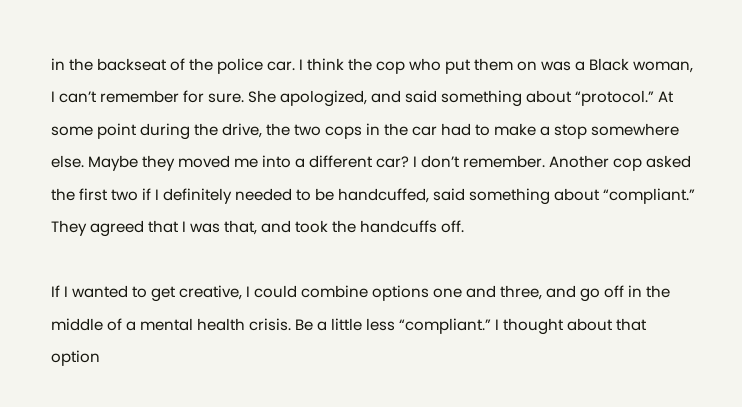in the backseat of the police car. I think the cop who put them on was a Black woman, I can’t remember for sure. She apologized, and said something about “protocol.” At some point during the drive, the two cops in the car had to make a stop somewhere else. Maybe they moved me into a different car? I don’t remember. Another cop asked the first two if I definitely needed to be handcuffed, said something about “compliant.” They agreed that I was that, and took the handcuffs off.

If I wanted to get creative, I could combine options one and three, and go off in the middle of a mental health crisis. Be a little less “compliant.” I thought about that option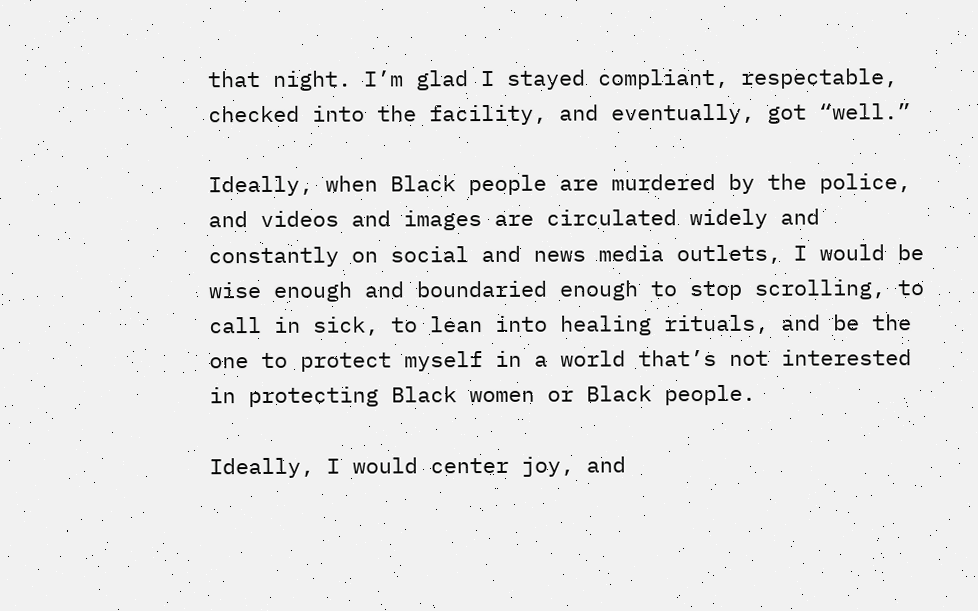that night. I’m glad I stayed compliant, respectable, checked into the facility, and eventually, got “well.”

Ideally, when Black people are murdered by the police, and videos and images are circulated widely and constantly on social and news media outlets, I would be wise enough and boundaried enough to stop scrolling, to call in sick, to lean into healing rituals, and be the one to protect myself in a world that’s not interested in protecting Black women or Black people.

Ideally, I would center joy, and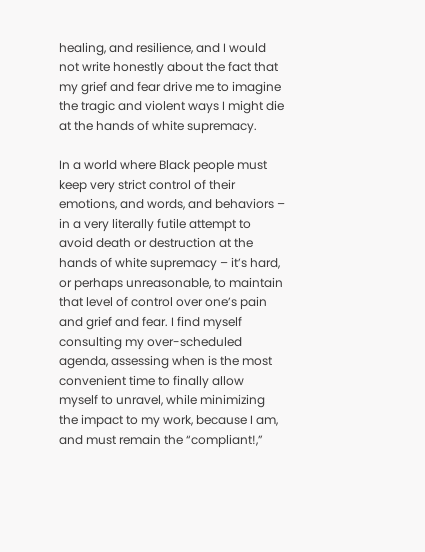healing, and resilience, and I would not write honestly about the fact that my grief and fear drive me to imagine the tragic and violent ways I might die at the hands of white supremacy.

In a world where Black people must keep very strict control of their emotions, and words, and behaviors – in a very literally futile attempt to avoid death or destruction at the hands of white supremacy – it’s hard, or perhaps unreasonable, to maintain that level of control over one’s pain and grief and fear. I find myself consulting my over-scheduled agenda, assessing when is the most convenient time to finally allow myself to unravel, while minimizing the impact to my work, because I am, and must remain the “compliant!,”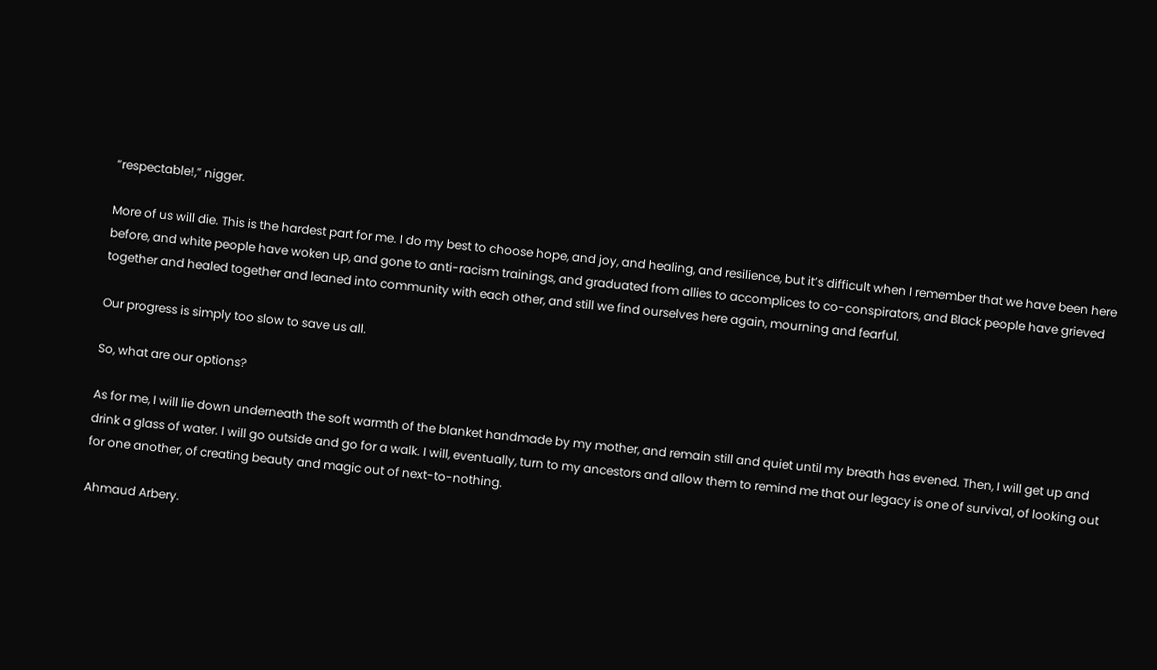“respectable!,” nigger.

More of us will die. This is the hardest part for me. I do my best to choose hope, and joy, and healing, and resilience, but it’s difficult when I remember that we have been here before, and white people have woken up, and gone to anti-racism trainings, and graduated from allies to accomplices to co-conspirators, and Black people have grieved together and healed together and leaned into community with each other, and still we find ourselves here again, mourning and fearful.

Our progress is simply too slow to save us all.

So, what are our options?

As for me, I will lie down underneath the soft warmth of the blanket handmade by my mother, and remain still and quiet until my breath has evened. Then, I will get up and drink a glass of water. I will go outside and go for a walk. I will, eventually, turn to my ancestors and allow them to remind me that our legacy is one of survival, of looking out for one another, of creating beauty and magic out of next-to-nothing.

Ahmaud Arbery.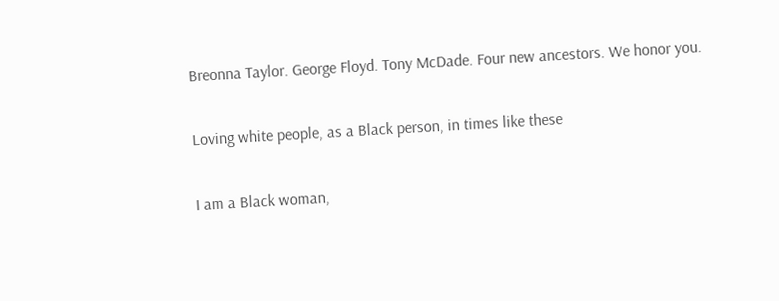Breonna Taylor. George Floyd. Tony McDade. Four new ancestors. We honor you.

Loving white people, as a Black person, in times like these

I am a Black woman,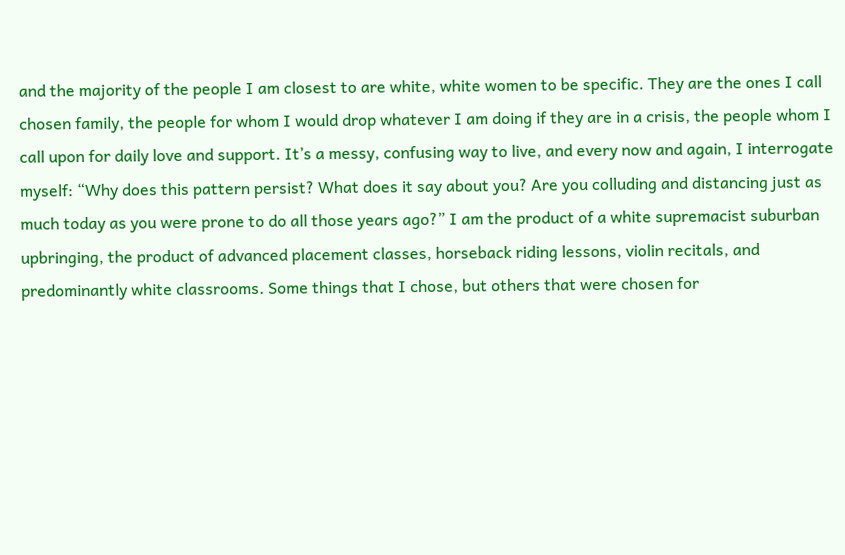and the majority of the people I am closest to are white, white women to be specific. They are the ones I call chosen family, the people for whom I would drop whatever I am doing if they are in a crisis, the people whom I call upon for daily love and support. It’s a messy, confusing way to live, and every now and again, I interrogate myself: “Why does this pattern persist? What does it say about you? Are you colluding and distancing just as much today as you were prone to do all those years ago?” I am the product of a white supremacist suburban upbringing, the product of advanced placement classes, horseback riding lessons, violin recitals, and predominantly white classrooms. Some things that I chose, but others that were chosen for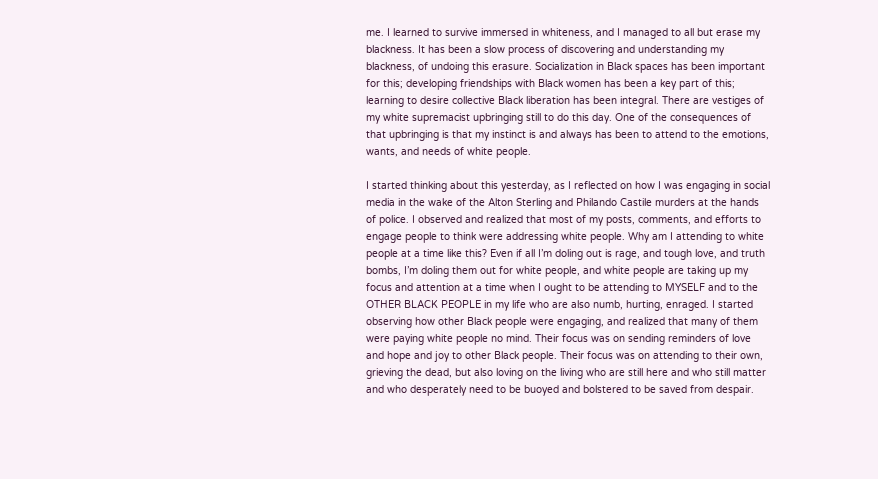me. I learned to survive immersed in whiteness, and I managed to all but erase my blackness. It has been a slow process of discovering and understanding my blackness, of undoing this erasure. Socialization in Black spaces has been important for this; developing friendships with Black women has been a key part of this; learning to desire collective Black liberation has been integral. There are vestiges of my white supremacist upbringing still to do this day. One of the consequences of that upbringing is that my instinct is and always has been to attend to the emotions, wants, and needs of white people.

I started thinking about this yesterday, as I reflected on how I was engaging in social media in the wake of the Alton Sterling and Philando Castile murders at the hands of police. I observed and realized that most of my posts, comments, and efforts to engage people to think were addressing white people. Why am I attending to white people at a time like this? Even if all I’m doling out is rage, and tough love, and truth bombs, I’m doling them out for white people, and white people are taking up my focus and attention at a time when I ought to be attending to MYSELF and to the OTHER BLACK PEOPLE in my life who are also numb, hurting, enraged. I started observing how other Black people were engaging, and realized that many of them were paying white people no mind. Their focus was on sending reminders of love and hope and joy to other Black people. Their focus was on attending to their own, grieving the dead, but also loving on the living who are still here and who still matter and who desperately need to be buoyed and bolstered to be saved from despair.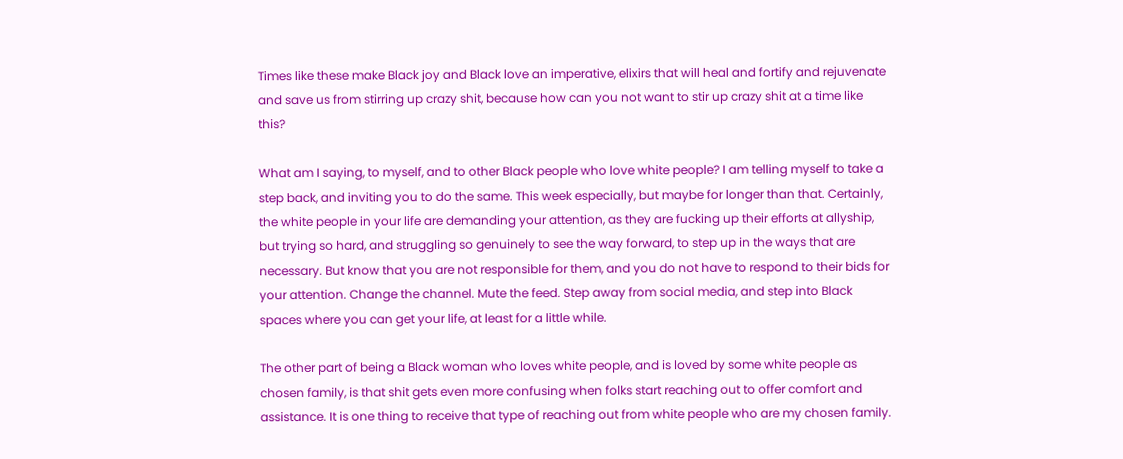Times like these make Black joy and Black love an imperative, elixirs that will heal and fortify and rejuvenate and save us from stirring up crazy shit, because how can you not want to stir up crazy shit at a time like this?

What am I saying, to myself, and to other Black people who love white people? I am telling myself to take a step back, and inviting you to do the same. This week especially, but maybe for longer than that. Certainly, the white people in your life are demanding your attention, as they are fucking up their efforts at allyship, but trying so hard, and struggling so genuinely to see the way forward, to step up in the ways that are necessary. But know that you are not responsible for them, and you do not have to respond to their bids for your attention. Change the channel. Mute the feed. Step away from social media, and step into Black spaces where you can get your life, at least for a little while.

The other part of being a Black woman who loves white people, and is loved by some white people as chosen family, is that shit gets even more confusing when folks start reaching out to offer comfort and assistance. It is one thing to receive that type of reaching out from white people who are my chosen family.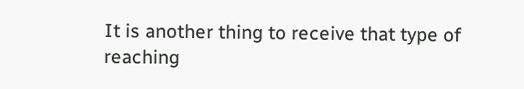It is another thing to receive that type of reaching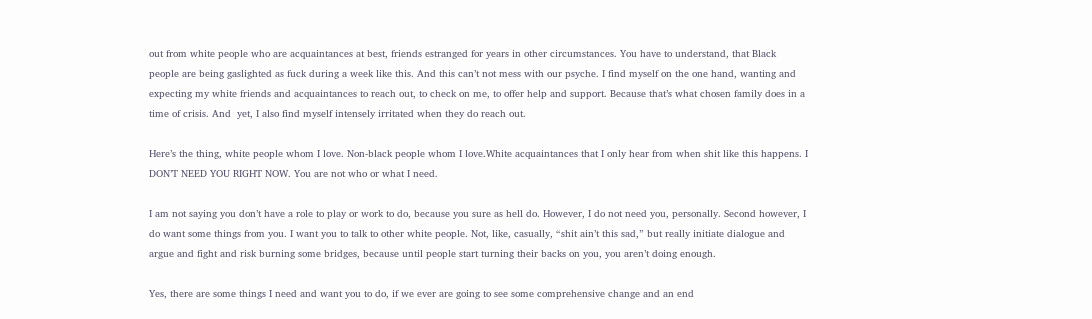out from white people who are acquaintances at best, friends estranged for years in other circumstances. You have to understand, that Black people are being gaslighted as fuck during a week like this. And this can’t not mess with our psyche. I find myself on the one hand, wanting and expecting my white friends and acquaintances to reach out, to check on me, to offer help and support. Because that’s what chosen family does in a time of crisis. And  yet, I also find myself intensely irritated when they do reach out.

Here’s the thing, white people whom I love. Non-black people whom I love.White acquaintances that I only hear from when shit like this happens. I DON’T NEED YOU RIGHT NOW. You are not who or what I need.

I am not saying you don’t have a role to play or work to do, because you sure as hell do. However, I do not need you, personally. Second however, I do want some things from you. I want you to talk to other white people. Not, like, casually, “shit ain’t this sad,” but really initiate dialogue and argue and fight and risk burning some bridges, because until people start turning their backs on you, you aren’t doing enough.

Yes, there are some things I need and want you to do, if we ever are going to see some comprehensive change and an end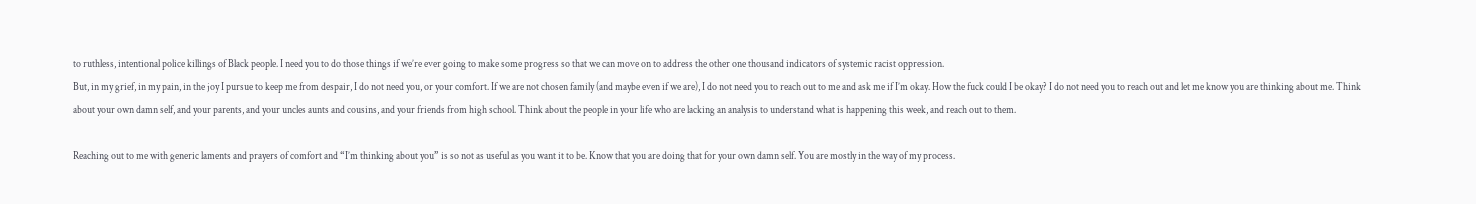to ruthless, intentional police killings of Black people. I need you to do those things if we’re ever going to make some progress so that we can move on to address the other one thousand indicators of systemic racist oppression.
But, in my grief, in my pain, in the joy I pursue to keep me from despair, I do not need you, or your comfort. If we are not chosen family (and maybe even if we are), I do not need you to reach out to me and ask me if I’m okay. How the fuck could I be okay? I do not need you to reach out and let me know you are thinking about me. Think about your own damn self, and your parents, and your uncles aunts and cousins, and your friends from high school. Think about the people in your life who are lacking an analysis to understand what is happening this week, and reach out to them.

Reaching out to me with generic laments and prayers of comfort and “I’m thinking about you” is so not as useful as you want it to be. Know that you are doing that for your own damn self. You are mostly in the way of my process.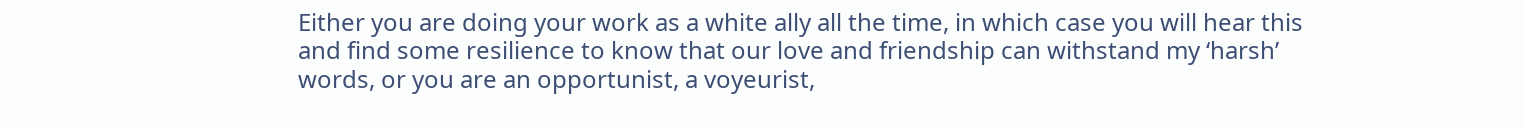Either you are doing your work as a white ally all the time, in which case you will hear this and find some resilience to know that our love and friendship can withstand my ‘harsh’ words, or you are an opportunist, a voyeurist,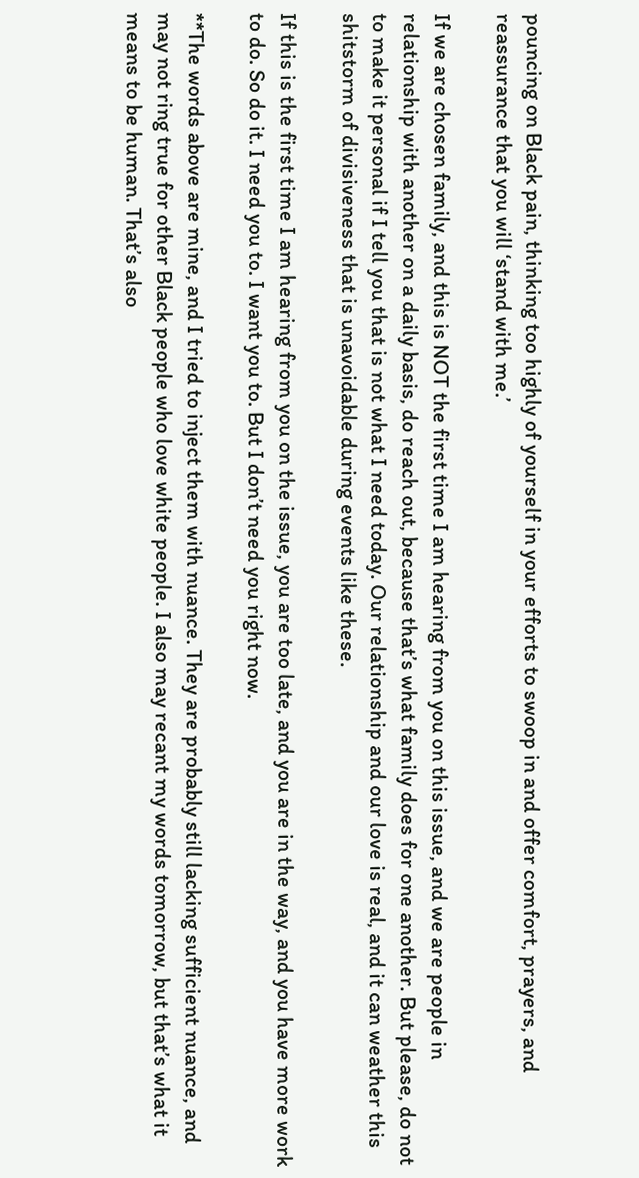pouncing on Black pain, thinking too highly of yourself in your efforts to swoop in and offer comfort, prayers, and reassurance that you will ‘stand with me.’

If we are chosen family, and this is NOT the first time I am hearing from you on this issue, and we are people in relationship with another on a daily basis, do reach out, because that’s what family does for one another. But please, do not to make it personal if I tell you that is not what I need today. Our relationship and our love is real, and it can weather this shitstorm of divisiveness that is unavoidable during events like these.

If this is the first time I am hearing from you on the issue, you are too late, and you are in the way, and you have more work to do. So do it. I need you to. I want you to. But I don’t need you right now.

**The words above are mine, and I tried to inject them with nuance. They are probably still lacking sufficient nuance, and may not ring true for other Black people who love white people. I also may recant my words tomorrow, but that’s what it means to be human. That’s also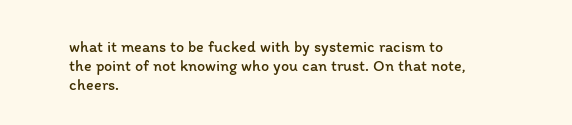what it means to be fucked with by systemic racism to the point of not knowing who you can trust. On that note, cheers.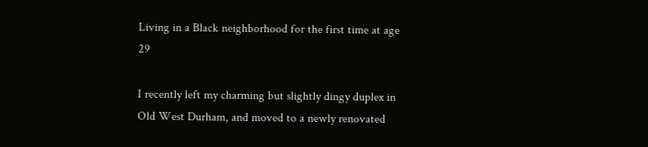Living in a Black neighborhood for the first time at age 29

I recently left my charming but slightly dingy duplex in Old West Durham, and moved to a newly renovated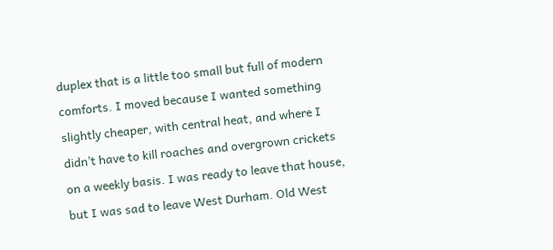duplex that is a little too small but full of modern comforts. I moved because I wanted something slightly cheaper, with central heat, and where I didn’t have to kill roaches and overgrown crickets on a weekly basis. I was ready to leave that house, but I was sad to leave West Durham. Old West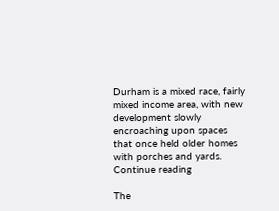Durham is a mixed race, fairly mixed income area, with new development slowly encroaching upon spaces that once held older homes with porches and yards. Continue reading

The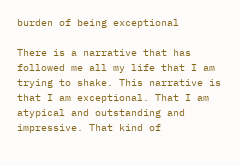burden of being exceptional

There is a narrative that has followed me all my life that I am trying to shake. This narrative is that I am exceptional. That I am atypical and outstanding and impressive. That kind of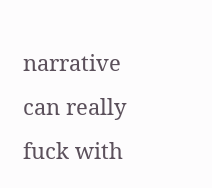narrative can really fuck with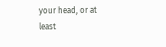your head, or at least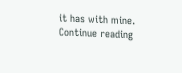it has with mine.  Continue reading